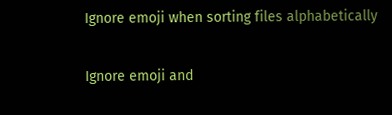Ignore emoji when sorting files alphabetically

Ignore emoji and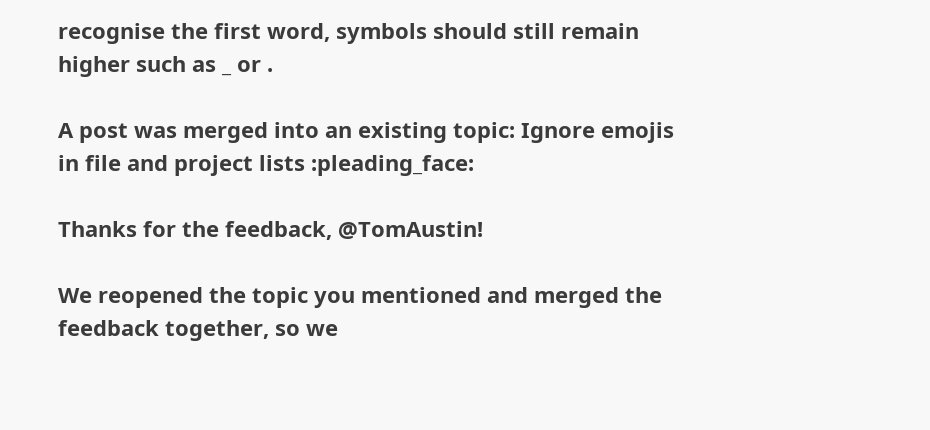recognise the first word, symbols should still remain higher such as _ or .

A post was merged into an existing topic: Ignore emojis in file and project lists :pleading_face:

Thanks for the feedback, @TomAustin!

We reopened the topic you mentioned and merged the feedback together, so we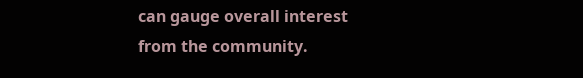can gauge overall interest from the community.